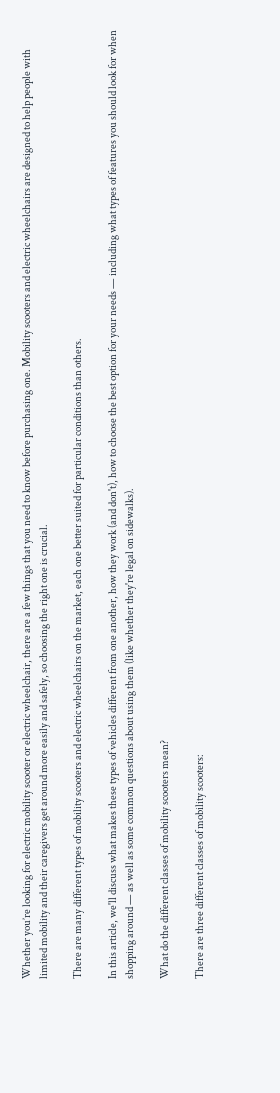Whether you’re looking for electric mobility scooter or electric wheelchair, there are a few things that you need to know before purchasing one. Mobility scooters and electric wheelchairs are designed to help people with limited mobility and their caregivers get around more easily and safely, so choosing the right one is crucial.

There are many different types of mobility scooters and electric wheelchairs on the market, each one better suited for particular conditions than others.

In this article, we'll discuss what makes these types of vehicles different from one another, how they work (and don't), how to choose the best option for your needs — including what types of features you should look for when shopping around — as well as some common questions about using them (like whether they're legal on sidewalks).

What do the different classes of mobility scooters mean?

There are three different classes of mobility scooters: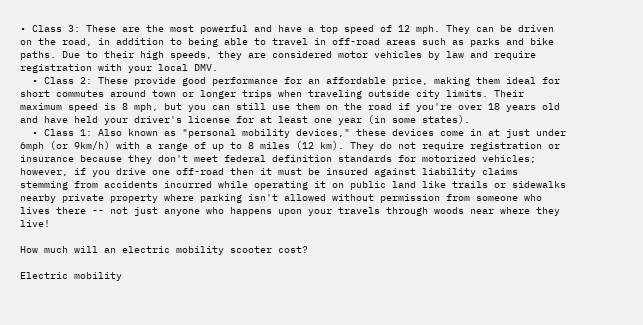• Class 3: These are the most powerful and have a top speed of 12 mph. They can be driven on the road, in addition to being able to travel in off-road areas such as parks and bike paths. Due to their high speeds, they are considered motor vehicles by law and require registration with your local DMV.
  • Class 2: These provide good performance for an affordable price, making them ideal for short commutes around town or longer trips when traveling outside city limits. Their maximum speed is 8 mph, but you can still use them on the road if you're over 18 years old and have held your driver's license for at least one year (in some states).
  • Class 1: Also known as "personal mobility devices," these devices come in at just under 6mph (or 9km/h) with a range of up to 8 miles (12 km). They do not require registration or insurance because they don't meet federal definition standards for motorized vehicles; however, if you drive one off-road then it must be insured against liability claims stemming from accidents incurred while operating it on public land like trails or sidewalks nearby private property where parking isn't allowed without permission from someone who lives there -- not just anyone who happens upon your travels through woods near where they live!

How much will an electric mobility scooter cost?

Electric mobility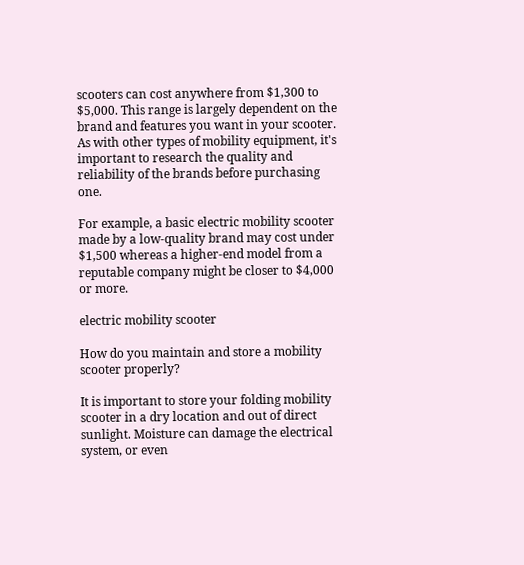scooters can cost anywhere from $1,300 to $5,000. This range is largely dependent on the brand and features you want in your scooter. As with other types of mobility equipment, it's important to research the quality and reliability of the brands before purchasing one.

For example, a basic electric mobility scooter made by a low-quality brand may cost under $1,500 whereas a higher-end model from a reputable company might be closer to $4,000 or more.

electric mobility scooter

How do you maintain and store a mobility scooter properly?

It is important to store your folding mobility scooter in a dry location and out of direct sunlight. Moisture can damage the electrical system, or even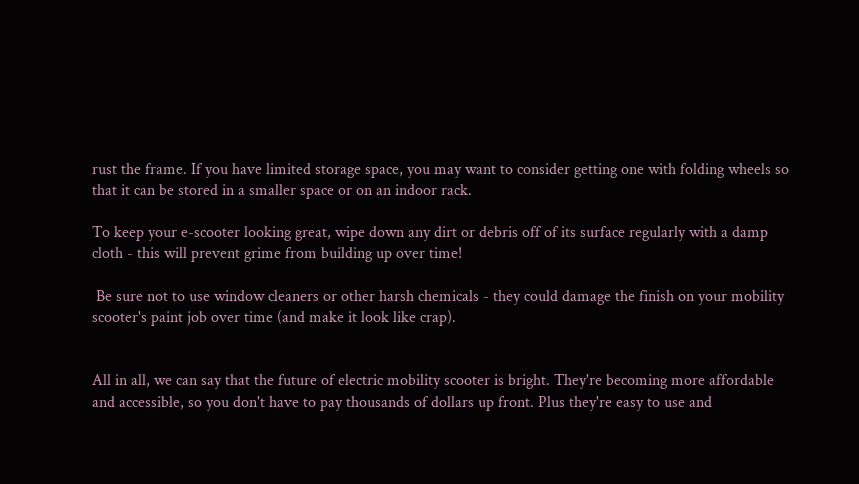rust the frame. If you have limited storage space, you may want to consider getting one with folding wheels so that it can be stored in a smaller space or on an indoor rack.

To keep your e-scooter looking great, wipe down any dirt or debris off of its surface regularly with a damp cloth - this will prevent grime from building up over time!

 Be sure not to use window cleaners or other harsh chemicals - they could damage the finish on your mobility scooter's paint job over time (and make it look like crap).


All in all, we can say that the future of electric mobility scooter is bright. They're becoming more affordable and accessible, so you don't have to pay thousands of dollars up front. Plus they're easy to use and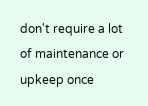don't require a lot of maintenance or upkeep once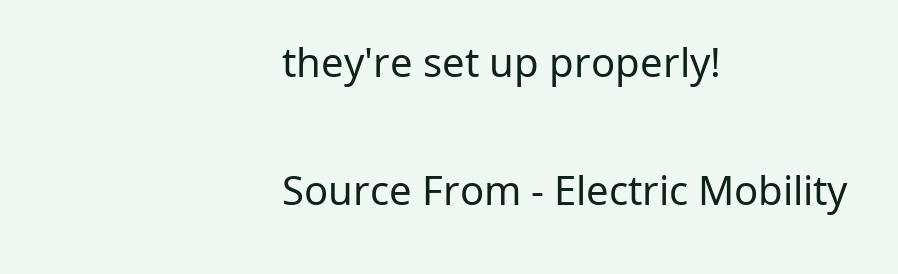they're set up properly!

Source From - Electric Mobility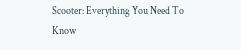Scooter: Everything You Need To Know